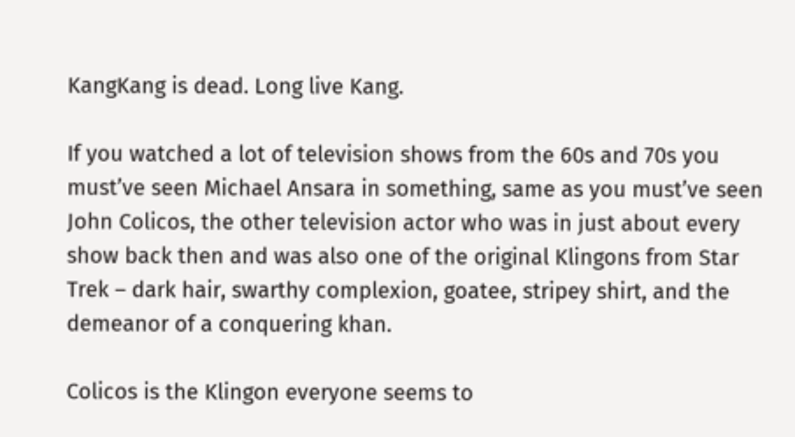KangKang is dead. Long live Kang.

If you watched a lot of television shows from the 60s and 70s you must’ve seen Michael Ansara in something, same as you must’ve seen John Colicos, the other television actor who was in just about every show back then and was also one of the original Klingons from Star Trek – dark hair, swarthy complexion, goatee, stripey shirt, and the demeanor of a conquering khan.

Colicos is the Klingon everyone seems to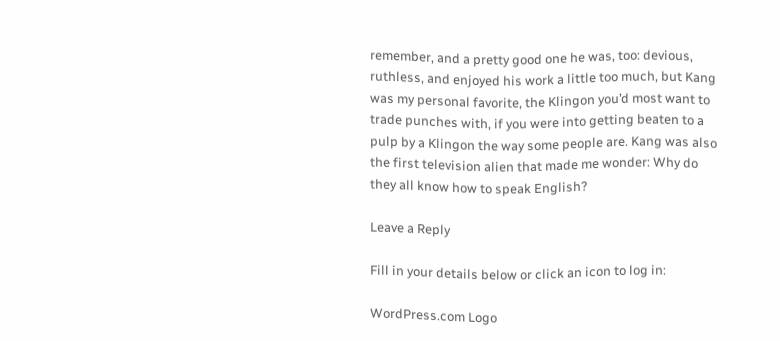remember, and a pretty good one he was, too: devious, ruthless, and enjoyed his work a little too much, but Kang was my personal favorite, the Klingon you’d most want to trade punches with, if you were into getting beaten to a pulp by a Klingon the way some people are. Kang was also the first television alien that made me wonder: Why do they all know how to speak English?

Leave a Reply

Fill in your details below or click an icon to log in:

WordPress.com Logo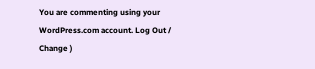You are commenting using your WordPress.com account. Log Out /  Change )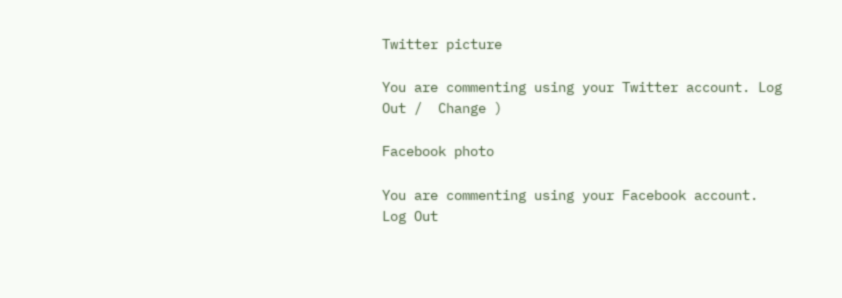Twitter picture

You are commenting using your Twitter account. Log Out /  Change )

Facebook photo

You are commenting using your Facebook account. Log Out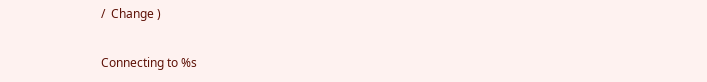/  Change )

Connecting to %s